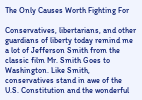The Only Causes Worth Fighting For

Conservatives, libertarians, and other guardians of liberty today remind me a lot of Jefferson Smith from the classic film Mr. Smith Goes to Washington. Like Smith, conservatives stand in awe of the U.S. Constitution and the wonderful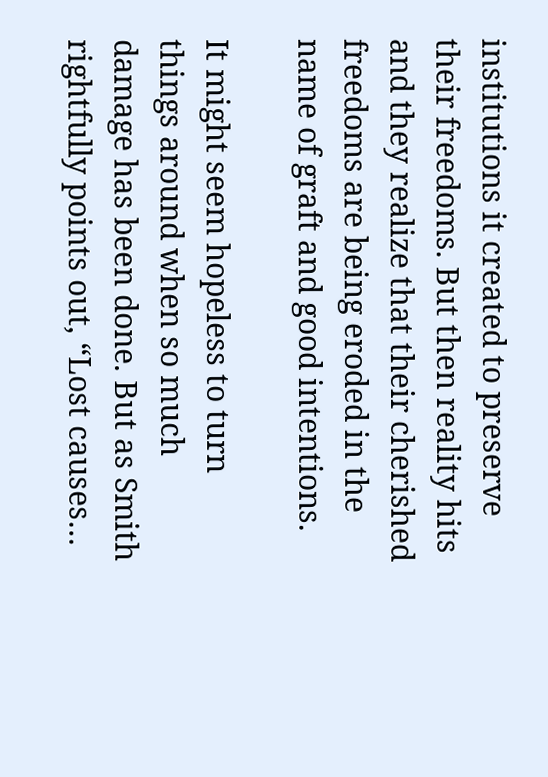institutions it created to preserve their freedoms. But then reality hits and they realize that their cherished freedoms are being eroded in the name of graft and good intentions.

It might seem hopeless to turn things around when so much damage has been done. But as Smith rightfully points out, “Lost causes…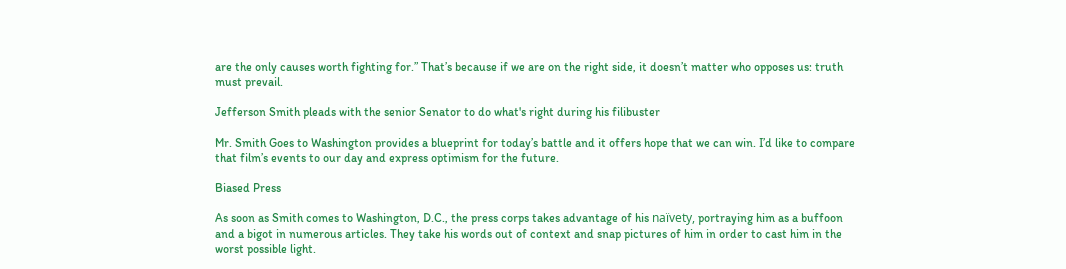are the only causes worth fighting for.” That’s because if we are on the right side, it doesn’t matter who opposes us: truth must prevail.

Jefferson Smith pleads with the senior Senator to do what's right during his filibuster

Mr. Smith Goes to Washington provides a blueprint for today’s battle and it offers hope that we can win. I’d like to compare that film’s events to our day and express optimism for the future.

Biased Press

As soon as Smith comes to Washington, D.C., the press corps takes advantage of his naïvety, portraying him as a buffoon and a bigot in numerous articles. They take his words out of context and snap pictures of him in order to cast him in the worst possible light.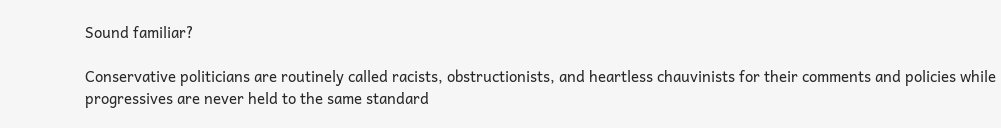Sound familiar?

Conservative politicians are routinely called racists, obstructionists, and heartless chauvinists for their comments and policies while progressives are never held to the same standard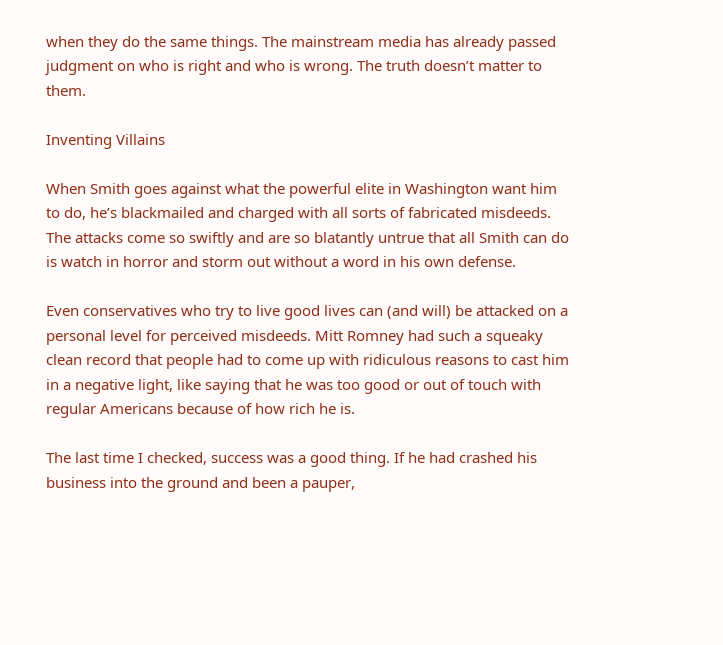when they do the same things. The mainstream media has already passed judgment on who is right and who is wrong. The truth doesn’t matter to them.

Inventing Villains

When Smith goes against what the powerful elite in Washington want him to do, he’s blackmailed and charged with all sorts of fabricated misdeeds. The attacks come so swiftly and are so blatantly untrue that all Smith can do is watch in horror and storm out without a word in his own defense.

Even conservatives who try to live good lives can (and will) be attacked on a personal level for perceived misdeeds. Mitt Romney had such a squeaky clean record that people had to come up with ridiculous reasons to cast him in a negative light, like saying that he was too good or out of touch with regular Americans because of how rich he is.

The last time I checked, success was a good thing. If he had crashed his business into the ground and been a pauper,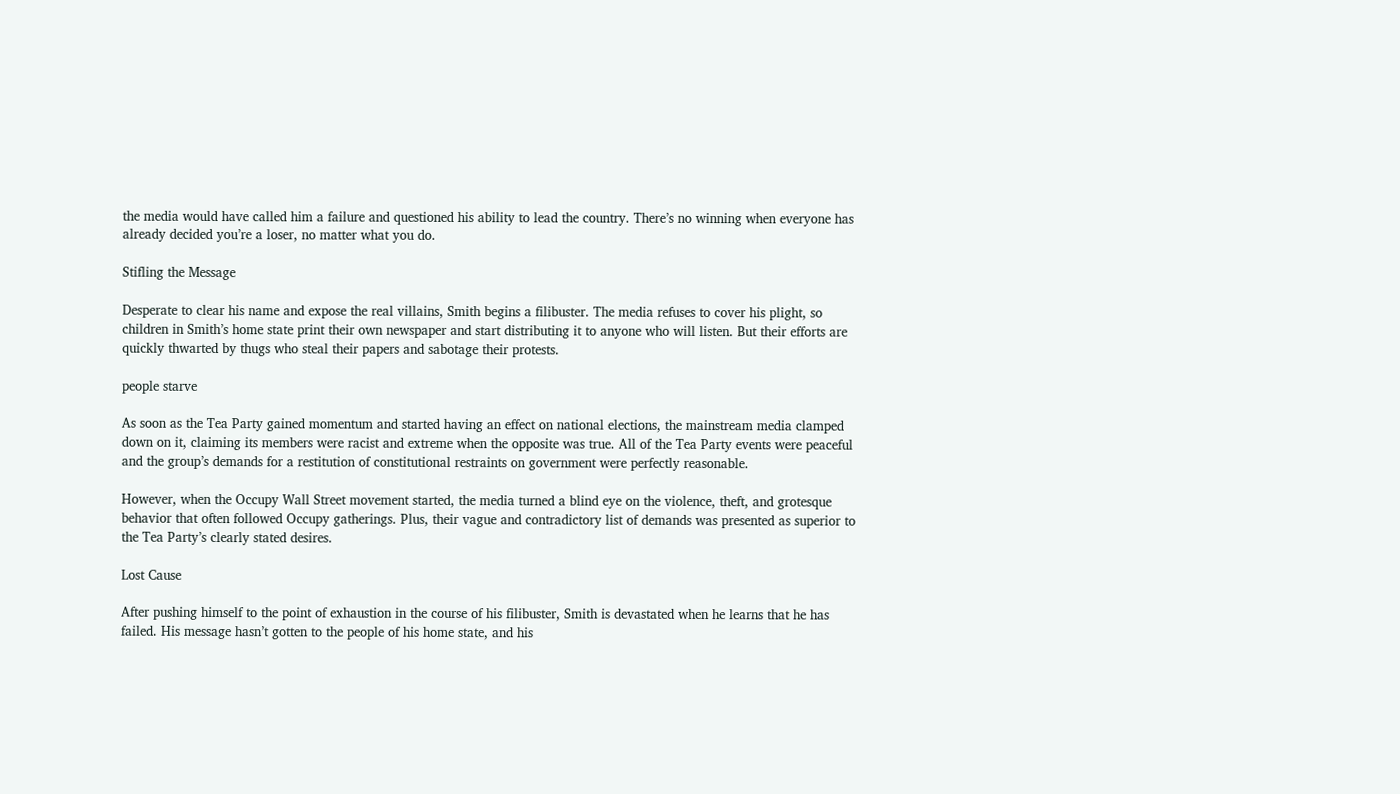the media would have called him a failure and questioned his ability to lead the country. There’s no winning when everyone has already decided you’re a loser, no matter what you do.

Stifling the Message

Desperate to clear his name and expose the real villains, Smith begins a filibuster. The media refuses to cover his plight, so children in Smith’s home state print their own newspaper and start distributing it to anyone who will listen. But their efforts are quickly thwarted by thugs who steal their papers and sabotage their protests.

people starve

As soon as the Tea Party gained momentum and started having an effect on national elections, the mainstream media clamped down on it, claiming its members were racist and extreme when the opposite was true. All of the Tea Party events were peaceful and the group’s demands for a restitution of constitutional restraints on government were perfectly reasonable.

However, when the Occupy Wall Street movement started, the media turned a blind eye on the violence, theft, and grotesque behavior that often followed Occupy gatherings. Plus, their vague and contradictory list of demands was presented as superior to the Tea Party’s clearly stated desires.

Lost Cause

After pushing himself to the point of exhaustion in the course of his filibuster, Smith is devastated when he learns that he has failed. His message hasn’t gotten to the people of his home state, and his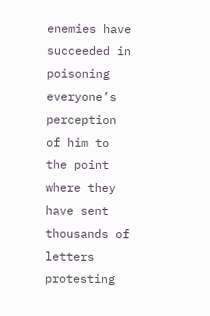enemies have succeeded in poisoning everyone’s perception of him to the point where they have sent thousands of letters protesting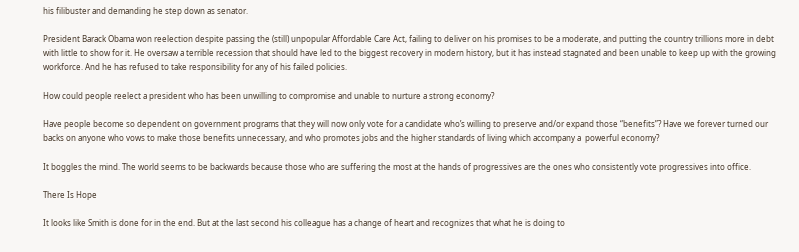his filibuster and demanding he step down as senator.

President Barack Obama won reelection despite passing the (still) unpopular Affordable Care Act, failing to deliver on his promises to be a moderate, and putting the country trillions more in debt with little to show for it. He oversaw a terrible recession that should have led to the biggest recovery in modern history, but it has instead stagnated and been unable to keep up with the growing workforce. And he has refused to take responsibility for any of his failed policies.

How could people reelect a president who has been unwilling to compromise and unable to nurture a strong economy?

Have people become so dependent on government programs that they will now only vote for a candidate who’s willing to preserve and/or expand those “benefits”? Have we forever turned our backs on anyone who vows to make those benefits unnecessary, and who promotes jobs and the higher standards of living which accompany a  powerful economy?

It boggles the mind. The world seems to be backwards because those who are suffering the most at the hands of progressives are the ones who consistently vote progressives into office.

There Is Hope

It looks like Smith is done for in the end. But at the last second his colleague has a change of heart and recognizes that what he is doing to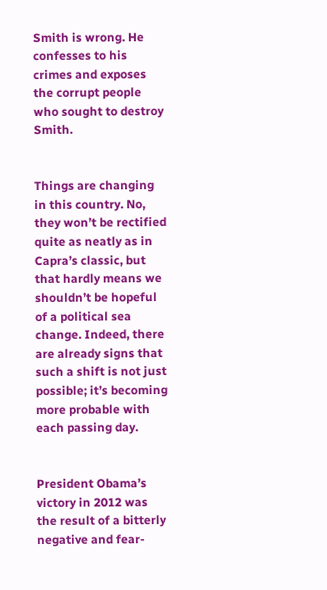Smith is wrong. He confesses to his crimes and exposes the corrupt people who sought to destroy Smith.


Things are changing in this country. No, they won’t be rectified quite as neatly as in Capra’s classic, but that hardly means we shouldn’t be hopeful of a political sea change. Indeed, there are already signs that such a shift is not just possible; it’s becoming more probable with each passing day.


President Obama’s victory in 2012 was the result of a bitterly negative and fear-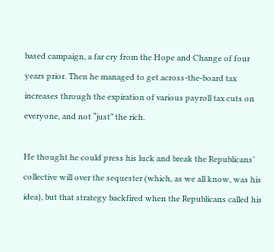based campaign, a far cry from the Hope and Change of four years prior. Then he managed to get across-the-board tax increases through the expiration of various payroll tax cuts on everyone, and not “just” the rich.

He thought he could press his luck and break the Republicans’ collective will over the sequester (which, as we all know, was his idea), but that strategy backfired when the Republicans called his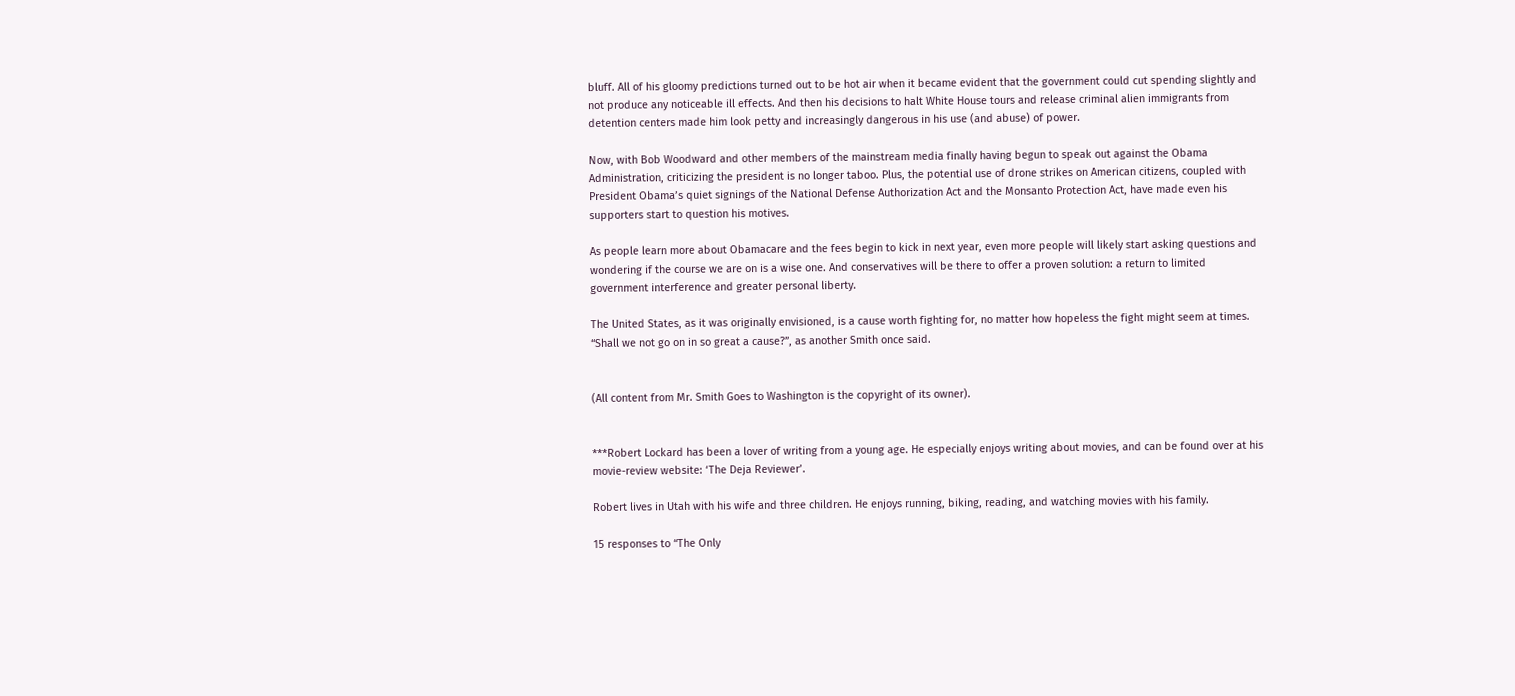bluff. All of his gloomy predictions turned out to be hot air when it became evident that the government could cut spending slightly and not produce any noticeable ill effects. And then his decisions to halt White House tours and release criminal alien immigrants from detention centers made him look petty and increasingly dangerous in his use (and abuse) of power.

Now, with Bob Woodward and other members of the mainstream media finally having begun to speak out against the Obama Administration, criticizing the president is no longer taboo. Plus, the potential use of drone strikes on American citizens, coupled with President Obama’s quiet signings of the National Defense Authorization Act and the Monsanto Protection Act, have made even his supporters start to question his motives.

As people learn more about Obamacare and the fees begin to kick in next year, even more people will likely start asking questions and wondering if the course we are on is a wise one. And conservatives will be there to offer a proven solution: a return to limited government interference and greater personal liberty.

The United States, as it was originally envisioned, is a cause worth fighting for, no matter how hopeless the fight might seem at times. “Shall we not go on in so great a cause?”, as another Smith once said.


(All content from Mr. Smith Goes to Washington is the copyright of its owner).


***Robert Lockard has been a lover of writing from a young age. He especially enjoys writing about movies, and can be found over at his movie-review website: ‘The Deja Reviewer’.

Robert lives in Utah with his wife and three children. He enjoys running, biking, reading, and watching movies with his family.

15 responses to “The Only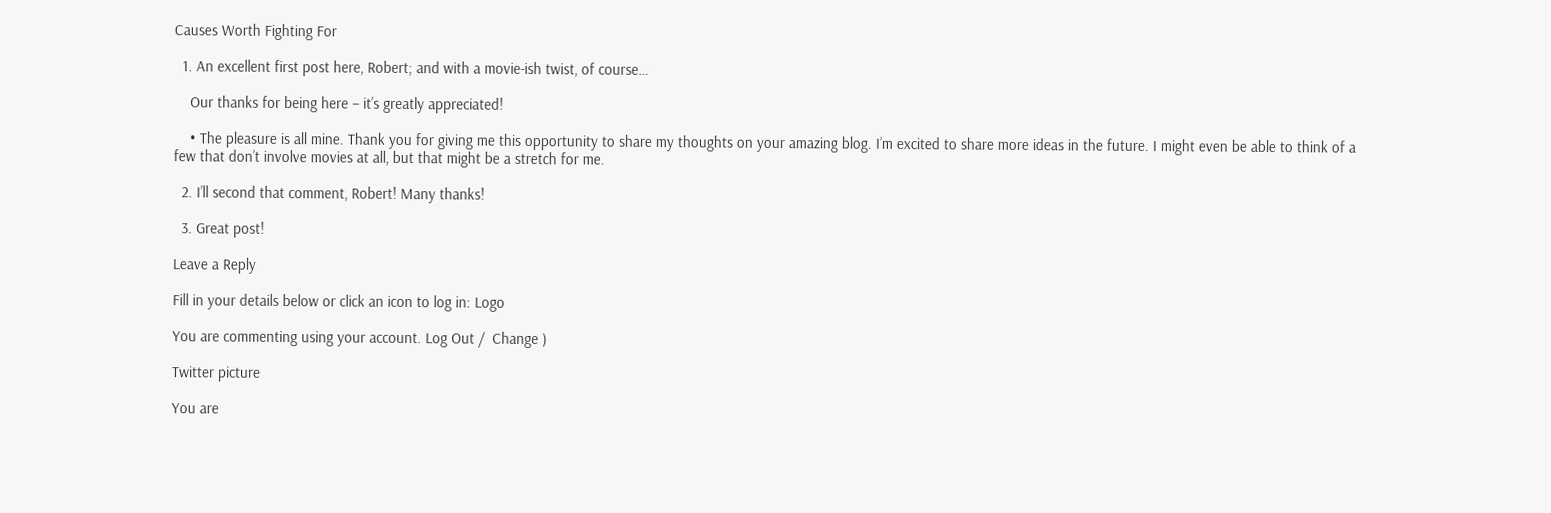Causes Worth Fighting For

  1. An excellent first post here, Robert; and with a movie-ish twist, of course…

    Our thanks for being here – it’s greatly appreciated!

    • The pleasure is all mine. Thank you for giving me this opportunity to share my thoughts on your amazing blog. I’m excited to share more ideas in the future. I might even be able to think of a few that don’t involve movies at all, but that might be a stretch for me.

  2. I’ll second that comment, Robert! Many thanks!

  3. Great post!

Leave a Reply

Fill in your details below or click an icon to log in: Logo

You are commenting using your account. Log Out /  Change )

Twitter picture

You are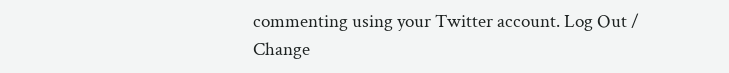commenting using your Twitter account. Log Out /  Change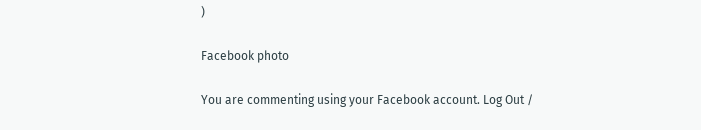)

Facebook photo

You are commenting using your Facebook account. Log Out /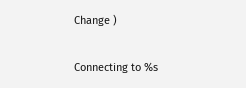Change )

Connecting to %s